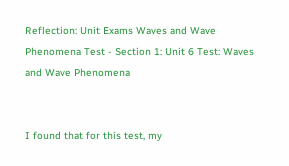Reflection: Unit Exams Waves and Wave Phenomena Test - Section 1: Unit 6 Test: Waves and Wave Phenomena


I found that for this test, my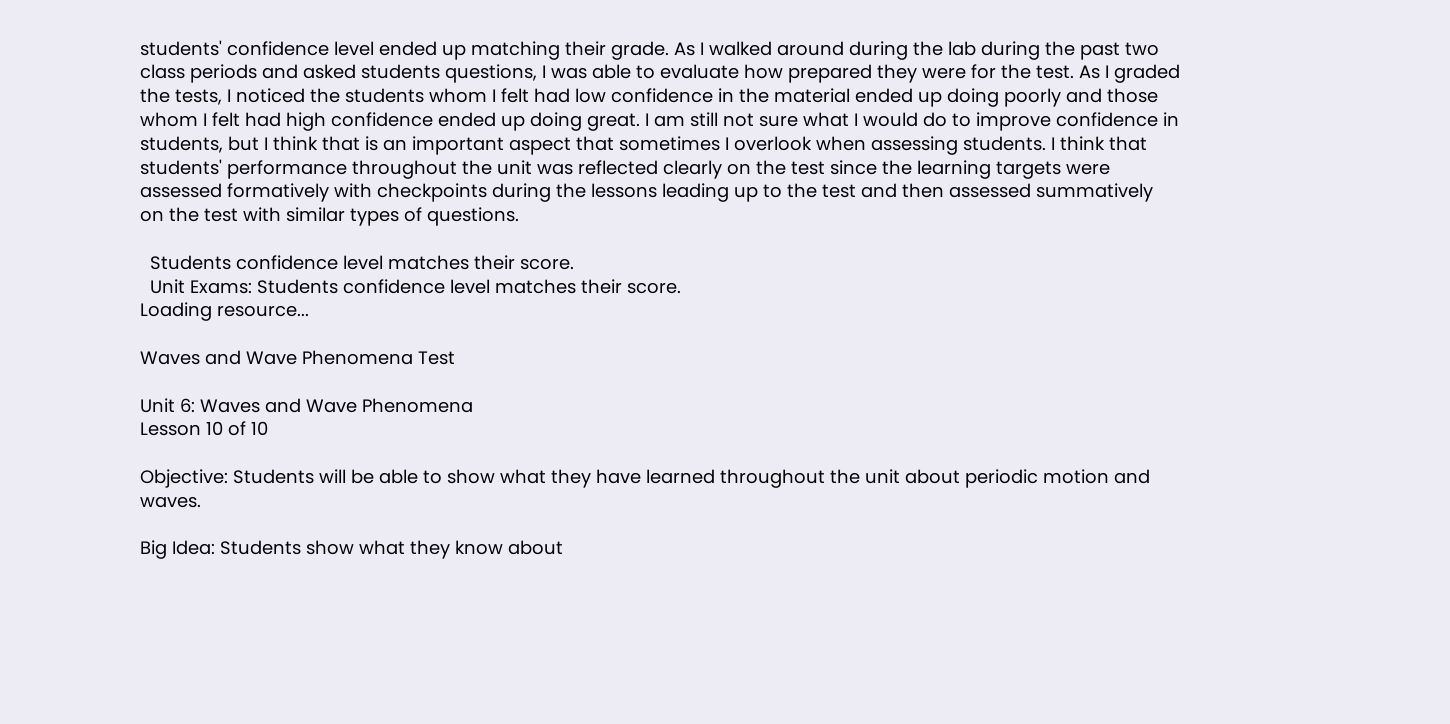students' confidence level ended up matching their grade. As I walked around during the lab during the past two class periods and asked students questions, I was able to evaluate how prepared they were for the test. As I graded the tests, I noticed the students whom I felt had low confidence in the material ended up doing poorly and those whom I felt had high confidence ended up doing great. I am still not sure what I would do to improve confidence in students, but I think that is an important aspect that sometimes I overlook when assessing students. I think that students' performance throughout the unit was reflected clearly on the test since the learning targets were assessed formatively with checkpoints during the lessons leading up to the test and then assessed summatively on the test with similar types of questions.

  Students confidence level matches their score.
  Unit Exams: Students confidence level matches their score.
Loading resource...

Waves and Wave Phenomena Test

Unit 6: Waves and Wave Phenomena
Lesson 10 of 10

Objective: Students will be able to show what they have learned throughout the unit about periodic motion and waves.

Big Idea: Students show what they know about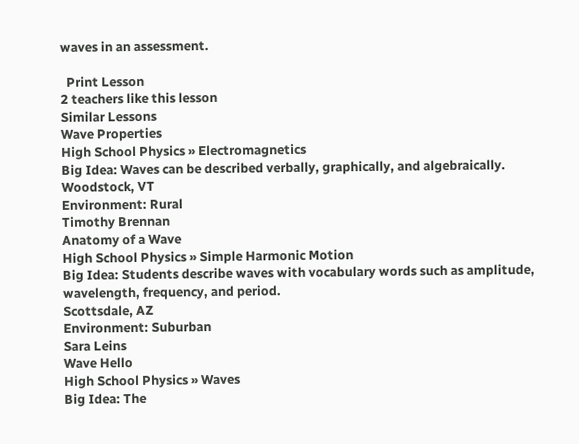waves in an assessment.

  Print Lesson
2 teachers like this lesson
Similar Lessons
Wave Properties
High School Physics » Electromagnetics
Big Idea: Waves can be described verbally, graphically, and algebraically.
Woodstock, VT
Environment: Rural
Timothy Brennan
Anatomy of a Wave
High School Physics » Simple Harmonic Motion
Big Idea: Students describe waves with vocabulary words such as amplitude, wavelength, frequency, and period.
Scottsdale, AZ
Environment: Suburban
Sara Leins
Wave Hello
High School Physics » Waves
Big Idea: The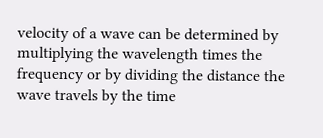velocity of a wave can be determined by multiplying the wavelength times the frequency or by dividing the distance the wave travels by the time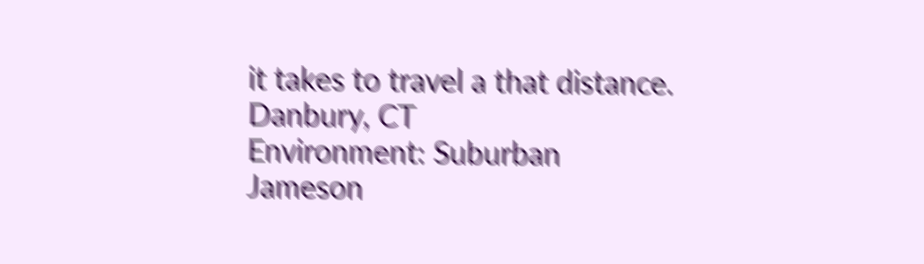it takes to travel a that distance.
Danbury, CT
Environment: Suburban
Jameson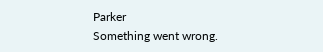Parker
Something went wrong.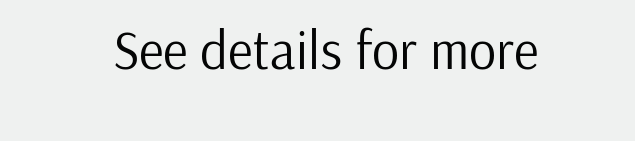See details for more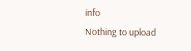info
Nothing to upload